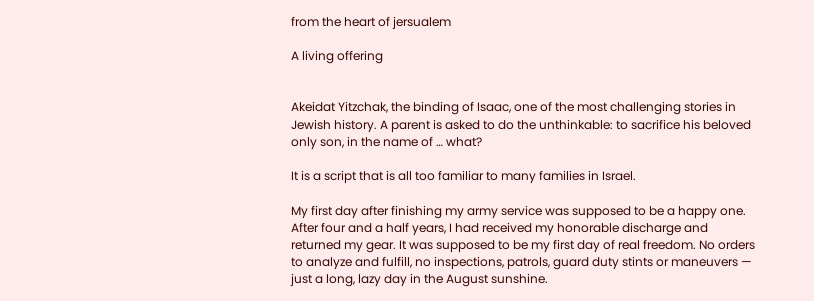from the heart of jersualem

A living offering


Akeidat Yitzchak, the binding of Isaac, one of the most challenging stories in Jewish history. A parent is asked to do the unthinkable: to sacrifice his beloved only son, in the name of … what?

It is a script that is all too familiar to many families in Israel.

My first day after finishing my army service was supposed to be a happy one. After four and a half years, I had received my honorable discharge and returned my gear. It was supposed to be my first day of real freedom. No orders to analyze and fulfill, no inspections, patrols, guard duty stints or maneuvers — just a long, lazy day in the August sunshine.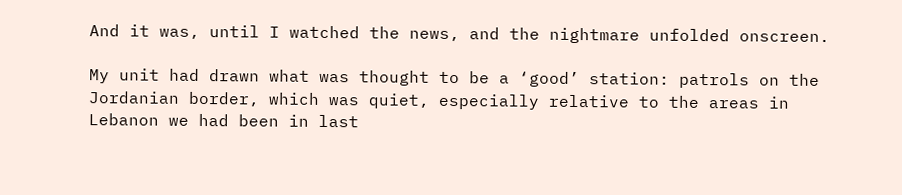And it was, until I watched the news, and the nightmare unfolded onscreen.

My unit had drawn what was thought to be a ‘good’ station: patrols on the Jordanian border, which was quiet, especially relative to the areas in Lebanon we had been in last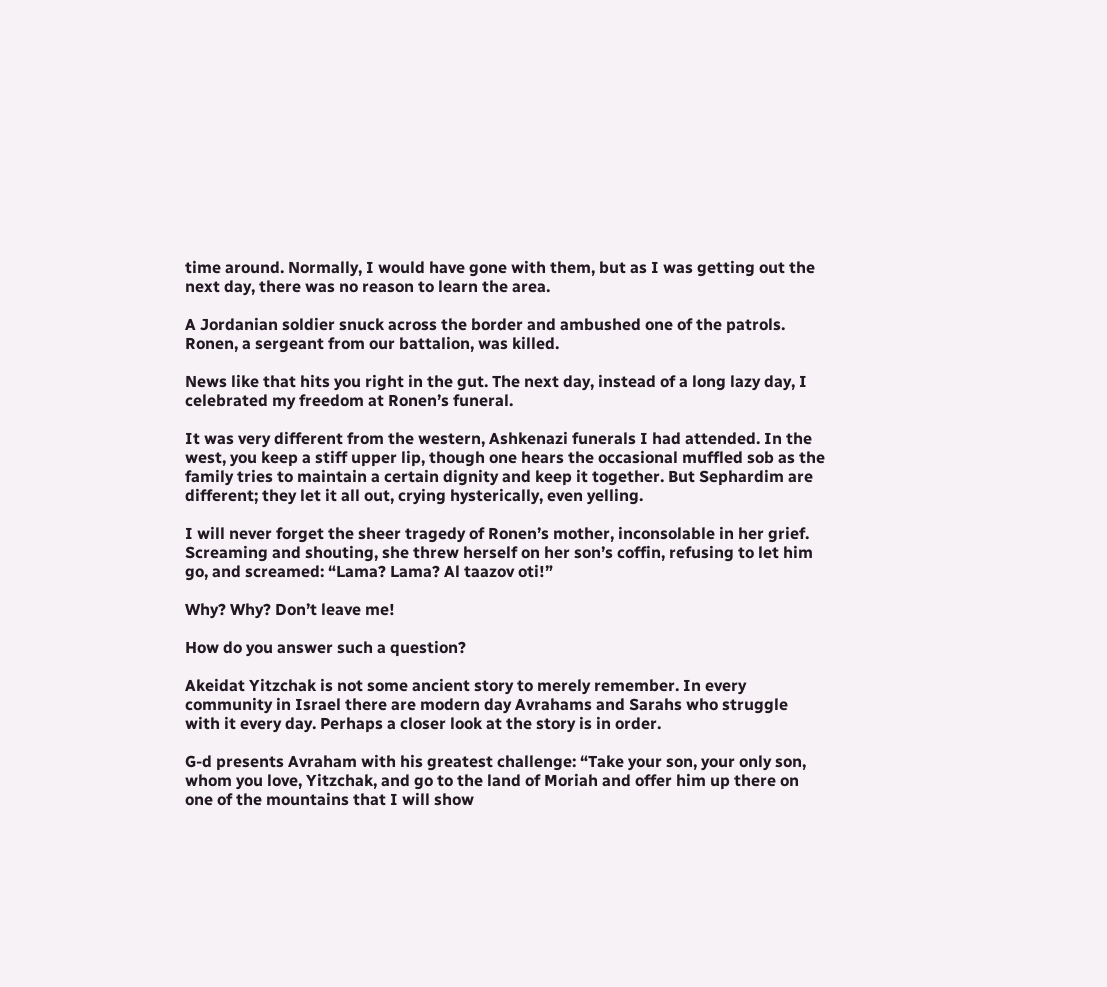time around. Normally, I would have gone with them, but as I was getting out the next day, there was no reason to learn the area.

A Jordanian soldier snuck across the border and ambushed one of the patrols. Ronen, a sergeant from our battalion, was killed.

News like that hits you right in the gut. The next day, instead of a long lazy day, I celebrated my freedom at Ronen’s funeral.

It was very different from the western, Ashkenazi funerals I had attended. In the west, you keep a stiff upper lip, though one hears the occasional muffled sob as the family tries to maintain a certain dignity and keep it together. But Sephardim are different; they let it all out, crying hysterically, even yelling.

I will never forget the sheer tragedy of Ronen’s mother, inconsolable in her grief. Screaming and shouting, she threw herself on her son’s coffin, refusing to let him go, and screamed: “Lama? Lama? Al taazov oti!”

Why? Why? Don’t leave me!

How do you answer such a question?

Akeidat Yitzchak is not some ancient story to merely remember. In every community in Israel there are modern day Avrahams and Sarahs who struggle with it every day. Perhaps a closer look at the story is in order.

G-d presents Avraham with his greatest challenge: “Take your son, your only son, whom you love, Yitzchak, and go to the land of Moriah and offer him up there on one of the mountains that I will show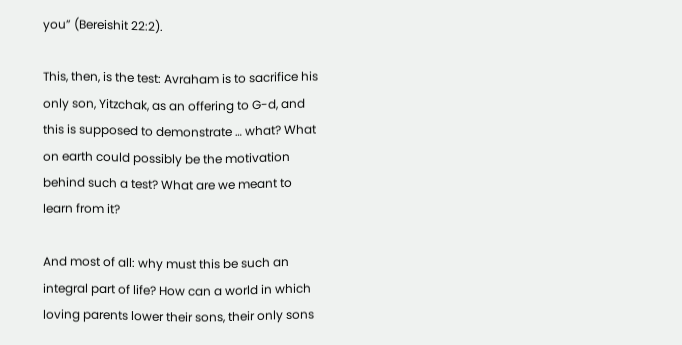you” (Bereishit 22:2).

This, then, is the test: Avraham is to sacrifice his only son, Yitzchak, as an offering to G-d, and this is supposed to demonstrate … what? What on earth could possibly be the motivation behind such a test? What are we meant to learn from it?

And most of all: why must this be such an integral part of life? How can a world in which loving parents lower their sons, their only sons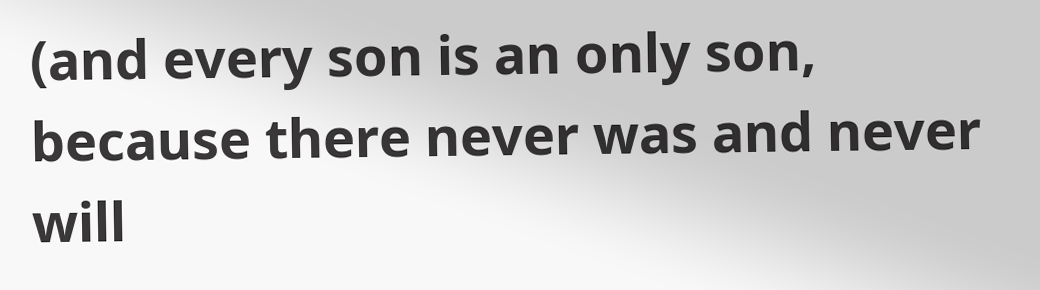(and every son is an only son, because there never was and never will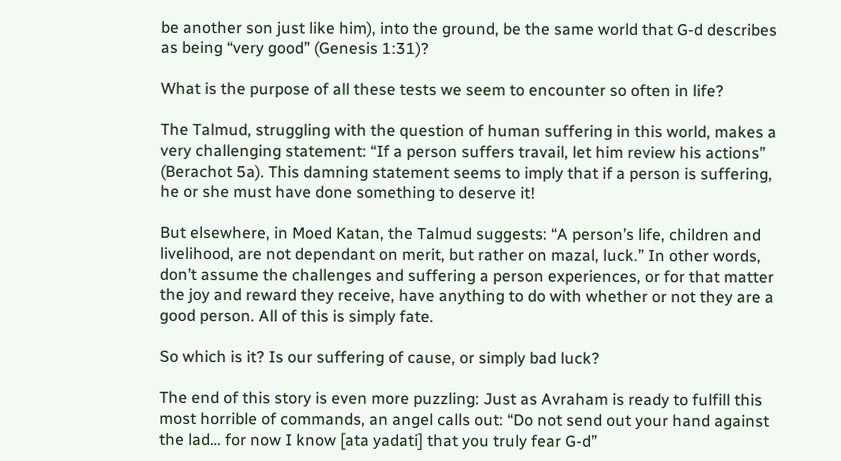be another son just like him), into the ground, be the same world that G-d describes as being “very good” (Genesis 1:31)?

What is the purpose of all these tests we seem to encounter so often in life?

The Talmud, struggling with the question of human suffering in this world, makes a very challenging statement: “If a person suffers travail, let him review his actions” (Berachot 5a). This damning statement seems to imply that if a person is suffering, he or she must have done something to deserve it!

But elsewhere, in Moed Katan, the Talmud suggests: “A person’s life, children and livelihood, are not dependant on merit, but rather on mazal, luck.” In other words, don’t assume the challenges and suffering a person experiences, or for that matter the joy and reward they receive, have anything to do with whether or not they are a good person. All of this is simply fate.

So which is it? Is our suffering of cause, or simply bad luck?

The end of this story is even more puzzling: Just as Avraham is ready to fulfill this most horrible of commands, an angel calls out: “Do not send out your hand against the lad… for now I know [ata yadati] that you truly fear G-d”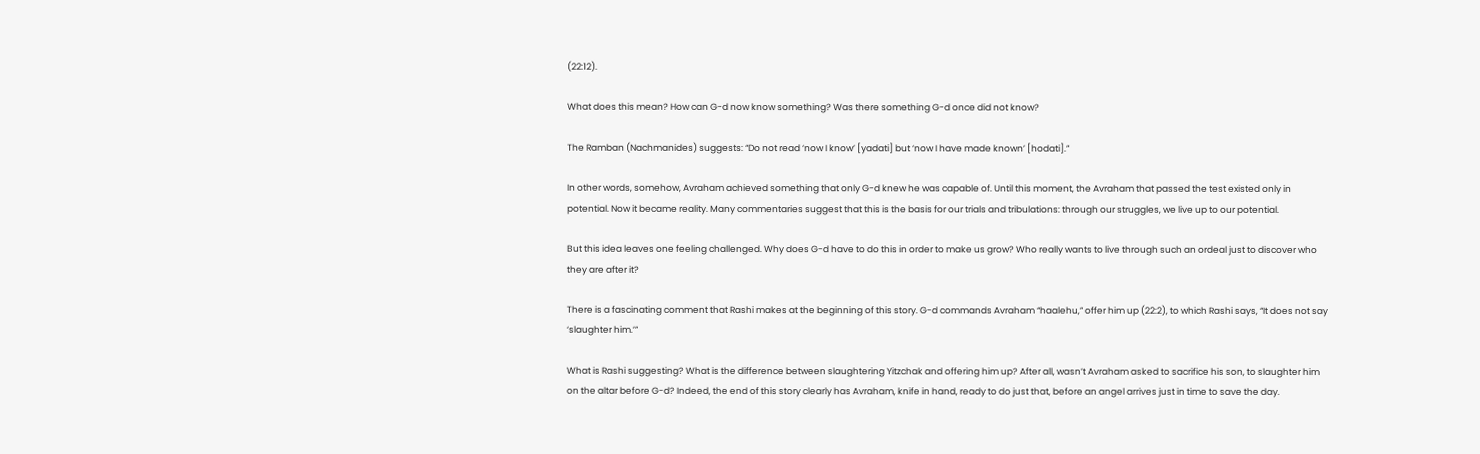(22:12).

What does this mean? How can G-d now know something? Was there something G-d once did not know?

The Ramban (Nachmanides) suggests: “Do not read ‘now I know’ [yadati] but ‘now I have made known’ [hodati].”

In other words, somehow, Avraham achieved something that only G-d knew he was capable of. Until this moment, the Avraham that passed the test existed only in potential. Now it became reality. Many commentaries suggest that this is the basis for our trials and tribulations: through our struggles, we live up to our potential.

But this idea leaves one feeling challenged. Why does G-d have to do this in order to make us grow? Who really wants to live through such an ordeal just to discover who they are after it?

There is a fascinating comment that Rashi makes at the beginning of this story. G-d commands Avraham “haalehu,” offer him up (22:2), to which Rashi says, “It does not say ‘slaughter him.’”

What is Rashi suggesting? What is the difference between slaughtering Yitzchak and offering him up? After all, wasn’t Avraham asked to sacrifice his son, to slaughter him on the altar before G-d? Indeed, the end of this story clearly has Avraham, knife in hand, ready to do just that, before an angel arrives just in time to save the day.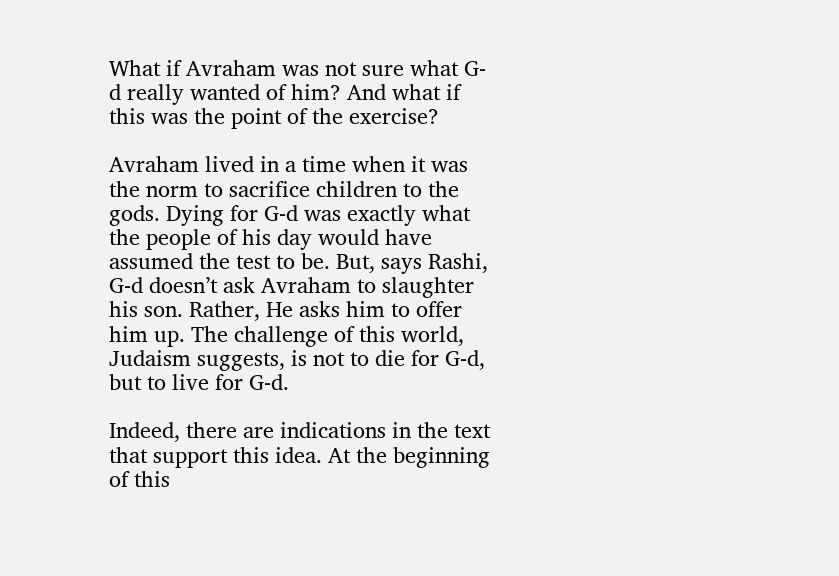What if Avraham was not sure what G-d really wanted of him? And what if this was the point of the exercise?

Avraham lived in a time when it was the norm to sacrifice children to the gods. Dying for G-d was exactly what the people of his day would have assumed the test to be. But, says Rashi, G-d doesn’t ask Avraham to slaughter his son. Rather, He asks him to offer him up. The challenge of this world, Judaism suggests, is not to die for G-d, but to live for G-d.

Indeed, there are indications in the text that support this idea. At the beginning of this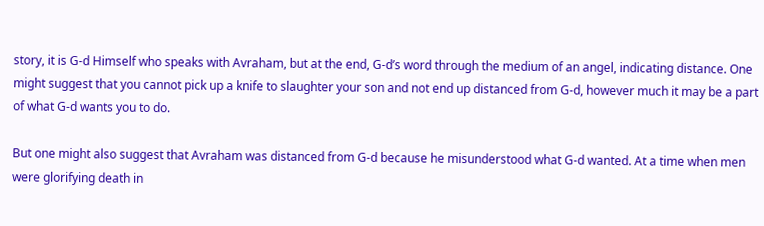story, it is G-d Himself who speaks with Avraham, but at the end, G-d’s word through the medium of an angel, indicating distance. One might suggest that you cannot pick up a knife to slaughter your son and not end up distanced from G-d, however much it may be a part of what G-d wants you to do.

But one might also suggest that Avraham was distanced from G-d because he misunderstood what G-d wanted. At a time when men were glorifying death in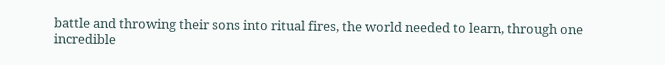battle and throwing their sons into ritual fires, the world needed to learn, through one incredible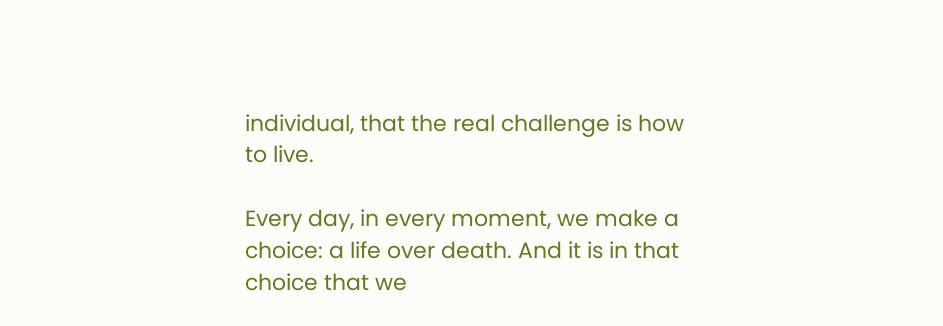individual, that the real challenge is how to live.

Every day, in every moment, we make a choice: a life over death. And it is in that choice that we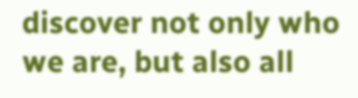discover not only who we are, but also all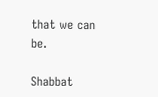that we can be.

Shabbat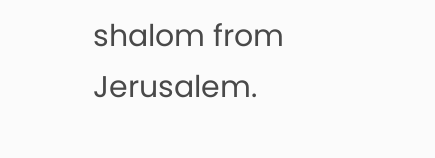shalom from Jerusalem.